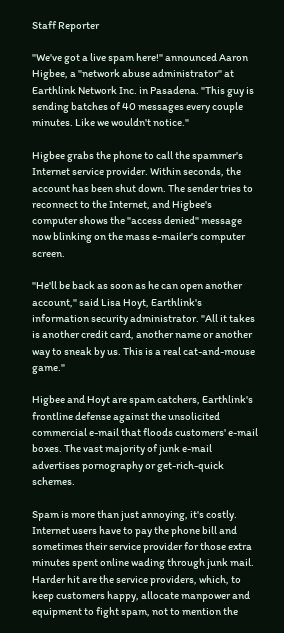Staff Reporter

"We've got a live spam here!" announced Aaron Higbee, a "network abuse administrator" at Earthlink Network Inc. in Pasadena. "This guy is sending batches of 40 messages every couple minutes. Like we wouldn't notice."

Higbee grabs the phone to call the spammer's Internet service provider. Within seconds, the account has been shut down. The sender tries to reconnect to the Internet, and Higbee's computer shows the "access denied" message now blinking on the mass e-mailer's computer screen.

"He'll be back as soon as he can open another account," said Lisa Hoyt, Earthlink's information security administrator. "All it takes is another credit card, another name or another way to sneak by us. This is a real cat-and-mouse game."

Higbee and Hoyt are spam catchers, Earthlink's frontline defense against the unsolicited commercial e-mail that floods customers' e-mail boxes. The vast majority of junk e-mail advertises pornography or get-rich-quick schemes.

Spam is more than just annoying, it's costly. Internet users have to pay the phone bill and sometimes their service provider for those extra minutes spent online wading through junk mail. Harder hit are the service providers, which, to keep customers happy, allocate manpower and equipment to fight spam, not to mention the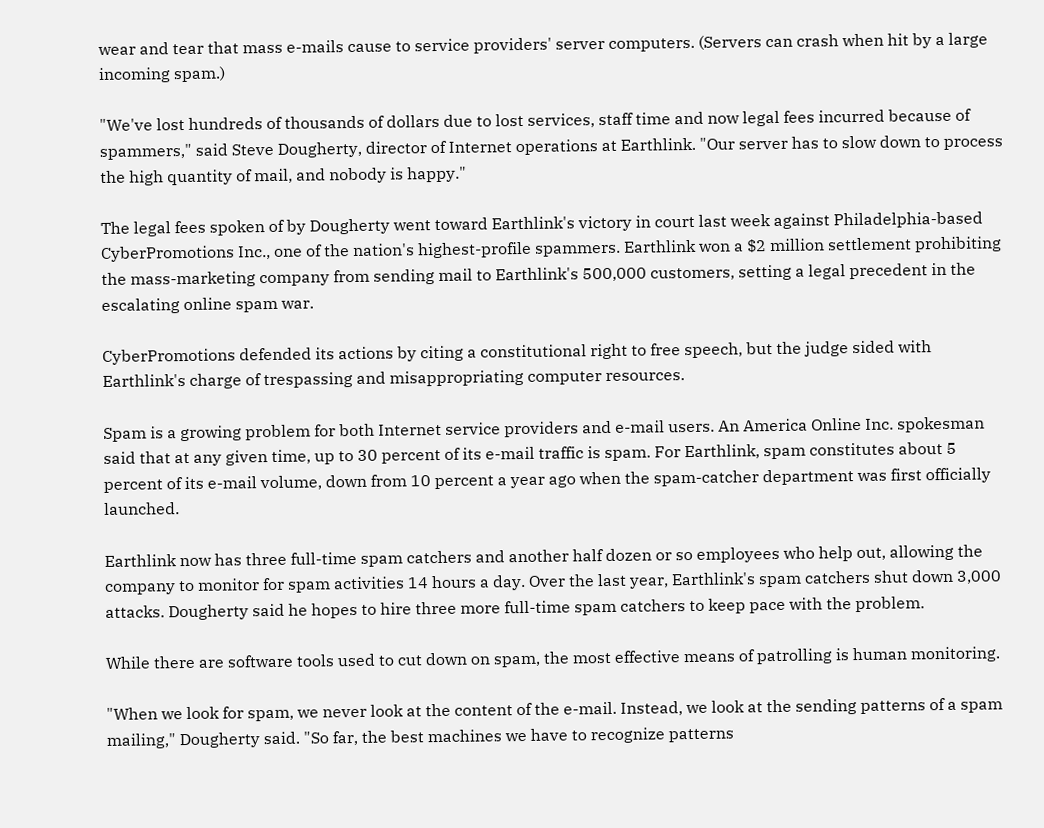wear and tear that mass e-mails cause to service providers' server computers. (Servers can crash when hit by a large incoming spam.)

"We've lost hundreds of thousands of dollars due to lost services, staff time and now legal fees incurred because of spammers," said Steve Dougherty, director of Internet operations at Earthlink. "Our server has to slow down to process the high quantity of mail, and nobody is happy."

The legal fees spoken of by Dougherty went toward Earthlink's victory in court last week against Philadelphia-based CyberPromotions Inc., one of the nation's highest-profile spammers. Earthlink won a $2 million settlement prohibiting the mass-marketing company from sending mail to Earthlink's 500,000 customers, setting a legal precedent in the escalating online spam war.

CyberPromotions defended its actions by citing a constitutional right to free speech, but the judge sided with Earthlink's charge of trespassing and misappropriating computer resources.

Spam is a growing problem for both Internet service providers and e-mail users. An America Online Inc. spokesman said that at any given time, up to 30 percent of its e-mail traffic is spam. For Earthlink, spam constitutes about 5 percent of its e-mail volume, down from 10 percent a year ago when the spam-catcher department was first officially launched.

Earthlink now has three full-time spam catchers and another half dozen or so employees who help out, allowing the company to monitor for spam activities 14 hours a day. Over the last year, Earthlink's spam catchers shut down 3,000 attacks. Dougherty said he hopes to hire three more full-time spam catchers to keep pace with the problem.

While there are software tools used to cut down on spam, the most effective means of patrolling is human monitoring.

"When we look for spam, we never look at the content of the e-mail. Instead, we look at the sending patterns of a spam mailing," Dougherty said. "So far, the best machines we have to recognize patterns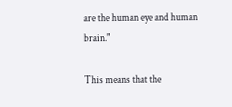are the human eye and human brain."

This means that the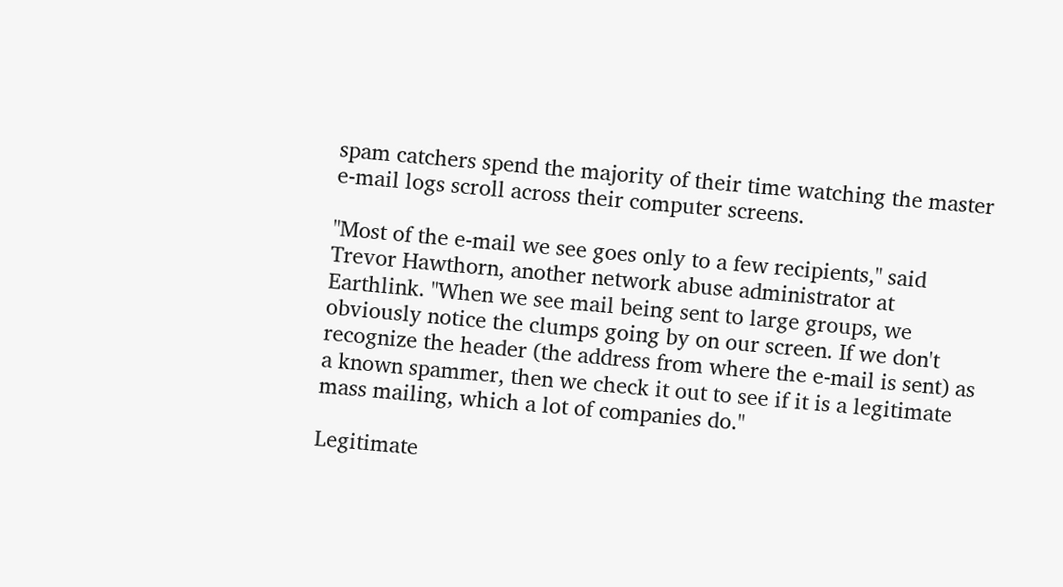spam catchers spend the majority of their time watching the master e-mail logs scroll across their computer screens.

"Most of the e-mail we see goes only to a few recipients," said Trevor Hawthorn, another network abuse administrator at Earthlink. "When we see mail being sent to large groups, we obviously notice the clumps going by on our screen. If we don't recognize the header (the address from where the e-mail is sent) as a known spammer, then we check it out to see if it is a legitimate mass mailing, which a lot of companies do."

Legitimate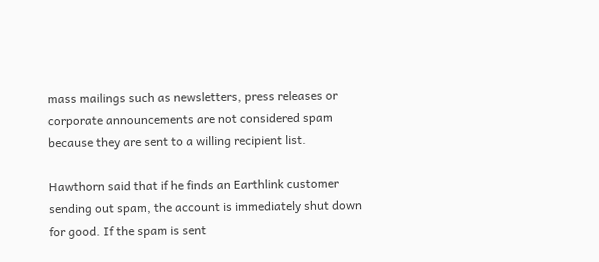mass mailings such as newsletters, press releases or corporate announcements are not considered spam because they are sent to a willing recipient list.

Hawthorn said that if he finds an Earthlink customer sending out spam, the account is immediately shut down for good. If the spam is sent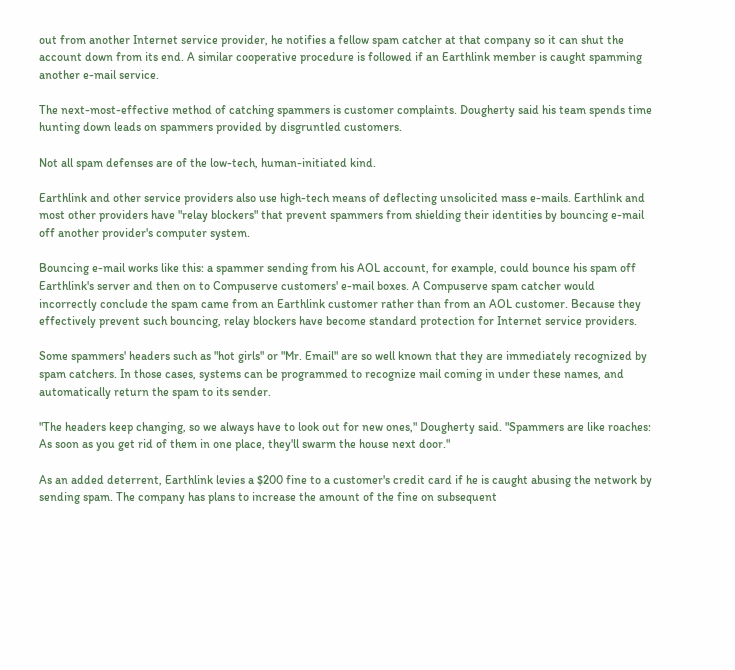out from another Internet service provider, he notifies a fellow spam catcher at that company so it can shut the account down from its end. A similar cooperative procedure is followed if an Earthlink member is caught spamming another e-mail service.

The next-most-effective method of catching spammers is customer complaints. Dougherty said his team spends time hunting down leads on spammers provided by disgruntled customers.

Not all spam defenses are of the low-tech, human-initiated kind.

Earthlink and other service providers also use high-tech means of deflecting unsolicited mass e-mails. Earthlink and most other providers have "relay blockers" that prevent spammers from shielding their identities by bouncing e-mail off another provider's computer system.

Bouncing e-mail works like this: a spammer sending from his AOL account, for example, could bounce his spam off Earthlink's server and then on to Compuserve customers' e-mail boxes. A Compuserve spam catcher would incorrectly conclude the spam came from an Earthlink customer rather than from an AOL customer. Because they effectively prevent such bouncing, relay blockers have become standard protection for Internet service providers.

Some spammers' headers such as "hot girls" or "Mr. Email" are so well known that they are immediately recognized by spam catchers. In those cases, systems can be programmed to recognize mail coming in under these names, and automatically return the spam to its sender.

"The headers keep changing, so we always have to look out for new ones," Dougherty said. "Spammers are like roaches: As soon as you get rid of them in one place, they'll swarm the house next door."

As an added deterrent, Earthlink levies a $200 fine to a customer's credit card if he is caught abusing the network by sending spam. The company has plans to increase the amount of the fine on subsequent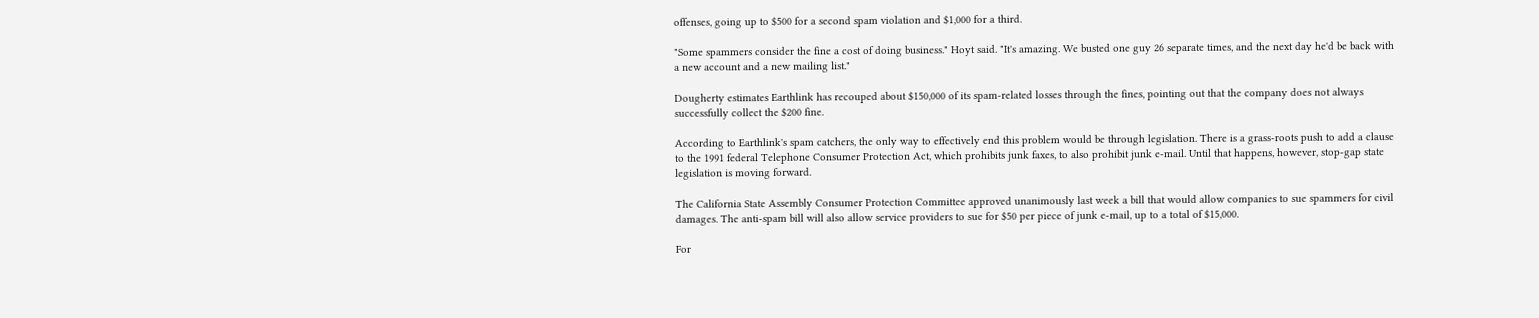offenses, going up to $500 for a second spam violation and $1,000 for a third.

"Some spammers consider the fine a cost of doing business." Hoyt said. "It's amazing. We busted one guy 26 separate times, and the next day he'd be back with a new account and a new mailing list."

Dougherty estimates Earthlink has recouped about $150,000 of its spam-related losses through the fines, pointing out that the company does not always successfully collect the $200 fine.

According to Earthlink's spam catchers, the only way to effectively end this problem would be through legislation. There is a grass-roots push to add a clause to the 1991 federal Telephone Consumer Protection Act, which prohibits junk faxes, to also prohibit junk e-mail. Until that happens, however, stop-gap state legislation is moving forward.

The California State Assembly Consumer Protection Committee approved unanimously last week a bill that would allow companies to sue spammers for civil damages. The anti-spam bill will also allow service providers to sue for $50 per piece of junk e-mail, up to a total of $15,000.

For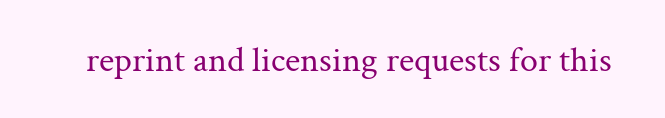reprint and licensing requests for this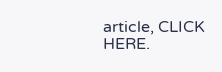article, CLICK HERE.